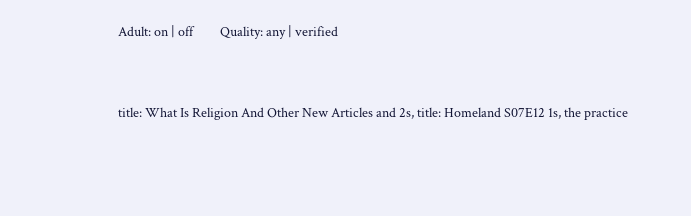Adult: on | off         Quality: any | verified


title: What Is Religion And Other New Articles and 2s, title: Homeland S07E12 1s, the practice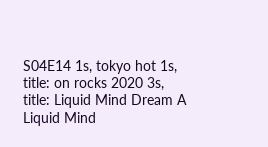S04E14 1s, tokyo hot 1s, title: on rocks 2020 3s, title: Liquid Mind Dream A Liquid Mind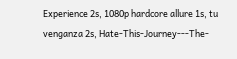Experience 2s, 1080p hardcore allure 1s, tu venganza 2s, Hate-This-Journey---The-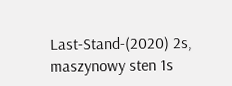Last-Stand-(2020) 2s, maszynowy sten 1s